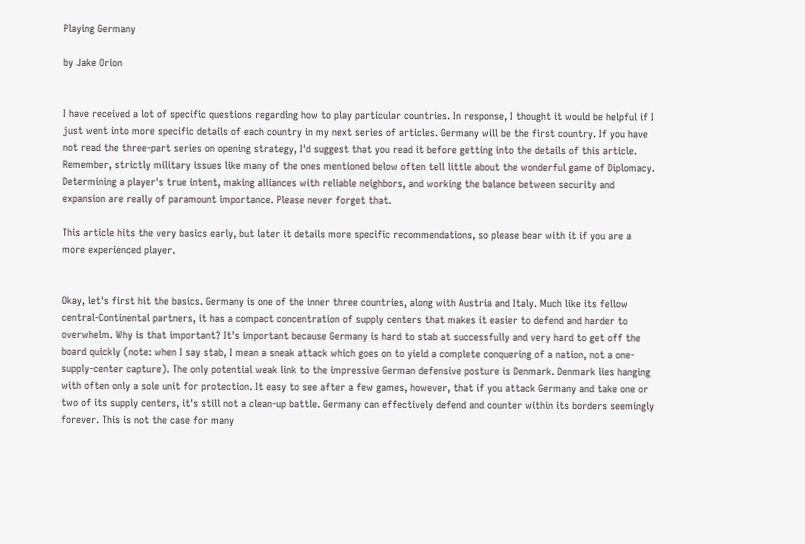Playing Germany

by Jake Orion


I have received a lot of specific questions regarding how to play particular countries. In response, I thought it would be helpful if I just went into more specific details of each country in my next series of articles. Germany will be the first country. If you have not read the three-part series on opening strategy, I'd suggest that you read it before getting into the details of this article. Remember, strictly military issues like many of the ones mentioned below often tell little about the wonderful game of Diplomacy. Determining a player's true intent, making alliances with reliable neighbors, and working the balance between security and expansion are really of paramount importance. Please never forget that.

This article hits the very basics early, but later it details more specific recommendations, so please bear with it if you are a more experienced player.


Okay, let's first hit the basics. Germany is one of the inner three countries, along with Austria and Italy. Much like its fellow central-Continental partners, it has a compact concentration of supply centers that makes it easier to defend and harder to overwhelm. Why is that important? It's important because Germany is hard to stab at successfully and very hard to get off the board quickly (note: when I say stab, I mean a sneak attack which goes on to yield a complete conquering of a nation, not a one-supply-center capture). The only potential weak link to the impressive German defensive posture is Denmark. Denmark lies hanging with often only a sole unit for protection. It easy to see after a few games, however, that if you attack Germany and take one or two of its supply centers, it's still not a clean-up battle. Germany can effectively defend and counter within its borders seemingly forever. This is not the case for many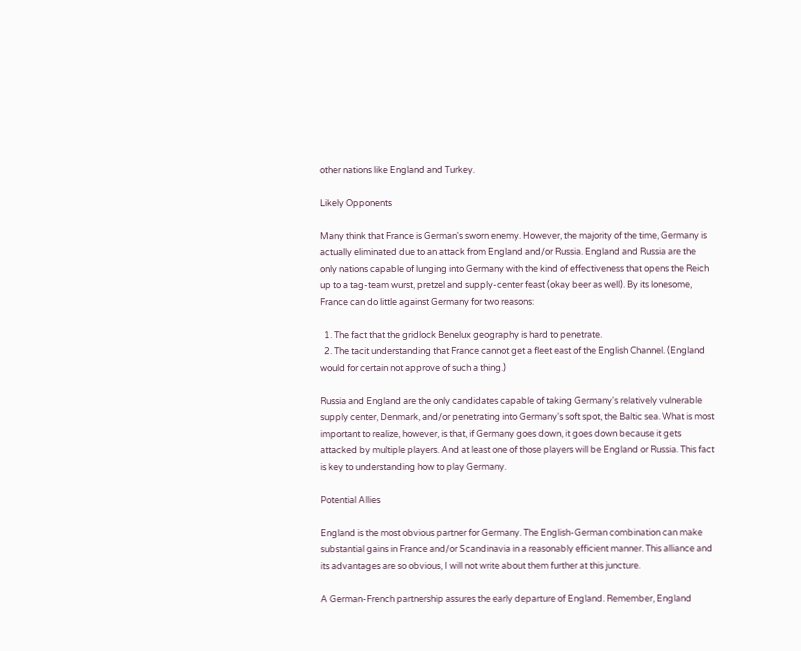other nations like England and Turkey.

Likely Opponents

Many think that France is German's sworn enemy. However, the majority of the time, Germany is actually eliminated due to an attack from England and/or Russia. England and Russia are the only nations capable of lunging into Germany with the kind of effectiveness that opens the Reich up to a tag-team wurst, pretzel and supply-center feast (okay beer as well). By its lonesome, France can do little against Germany for two reasons:

  1. The fact that the gridlock Benelux geography is hard to penetrate.
  2. The tacit understanding that France cannot get a fleet east of the English Channel. (England would for certain not approve of such a thing.)

Russia and England are the only candidates capable of taking Germany's relatively vulnerable supply center, Denmark, and/or penetrating into Germany's soft spot, the Baltic sea. What is most important to realize, however, is that, if Germany goes down, it goes down because it gets attacked by multiple players. And at least one of those players will be England or Russia. This fact is key to understanding how to play Germany.

Potential Allies

England is the most obvious partner for Germany. The English-German combination can make substantial gains in France and/or Scandinavia in a reasonably efficient manner. This alliance and its advantages are so obvious, I will not write about them further at this juncture.

A German-French partnership assures the early departure of England. Remember, England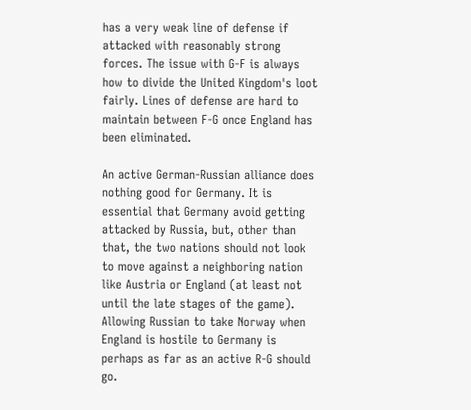has a very weak line of defense if attacked with reasonably strong forces. The issue with G-F is always how to divide the United Kingdom's loot fairly. Lines of defense are hard to maintain between F-G once England has been eliminated.

An active German-Russian alliance does nothing good for Germany. It is essential that Germany avoid getting attacked by Russia, but, other than that, the two nations should not look to move against a neighboring nation like Austria or England (at least not until the late stages of the game). Allowing Russian to take Norway when England is hostile to Germany is perhaps as far as an active R-G should go.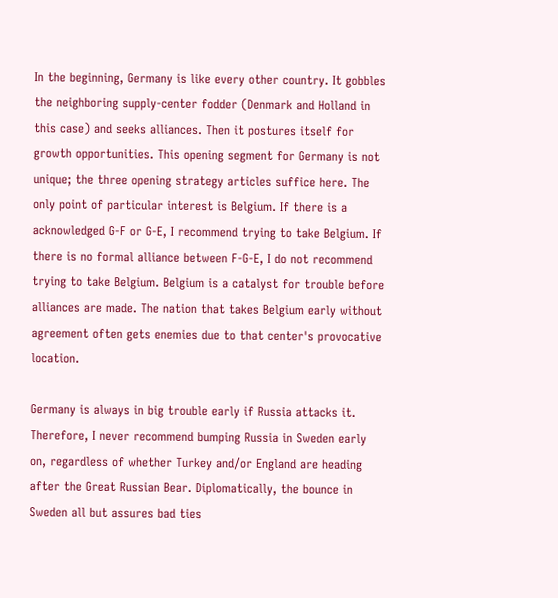In the beginning, Germany is like every other country. It gobbles the neighboring supply-center fodder (Denmark and Holland in this case) and seeks alliances. Then it postures itself for growth opportunities. This opening segment for Germany is not unique; the three opening strategy articles suffice here. The only point of particular interest is Belgium. If there is a acknowledged G-F or G-E, I recommend trying to take Belgium. If there is no formal alliance between F-G-E, I do not recommend trying to take Belgium. Belgium is a catalyst for trouble before alliances are made. The nation that takes Belgium early without agreement often gets enemies due to that center's provocative location.

Germany is always in big trouble early if Russia attacks it. Therefore, I never recommend bumping Russia in Sweden early on, regardless of whether Turkey and/or England are heading after the Great Russian Bear. Diplomatically, the bounce in Sweden all but assures bad ties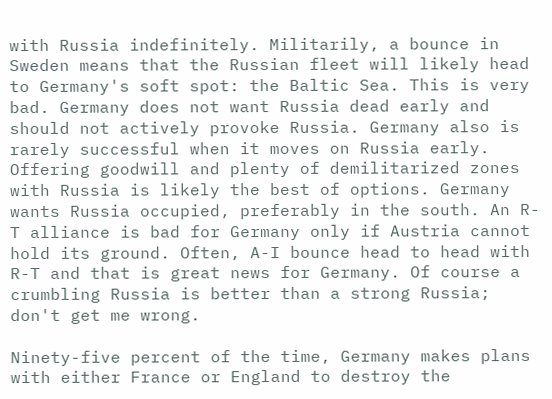with Russia indefinitely. Militarily, a bounce in Sweden means that the Russian fleet will likely head to Germany's soft spot: the Baltic Sea. This is very bad. Germany does not want Russia dead early and should not actively provoke Russia. Germany also is rarely successful when it moves on Russia early. Offering goodwill and plenty of demilitarized zones with Russia is likely the best of options. Germany wants Russia occupied, preferably in the south. An R-T alliance is bad for Germany only if Austria cannot hold its ground. Often, A-I bounce head to head with R-T and that is great news for Germany. Of course a crumbling Russia is better than a strong Russia; don't get me wrong.

Ninety-five percent of the time, Germany makes plans with either France or England to destroy the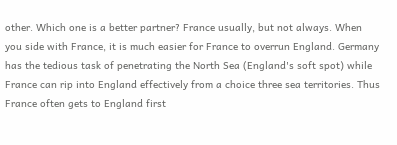other. Which one is a better partner? France usually, but not always. When you side with France, it is much easier for France to overrun England. Germany has the tedious task of penetrating the North Sea (England's soft spot) while France can rip into England effectively from a choice three sea territories. Thus France often gets to England first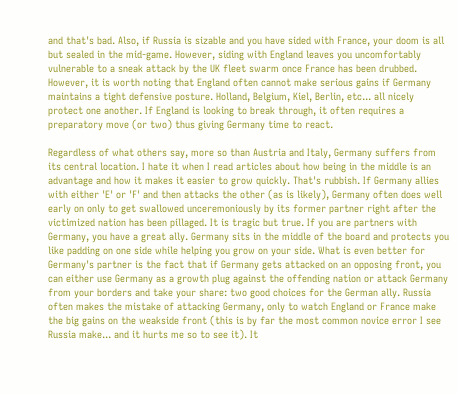and that's bad. Also, if Russia is sizable and you have sided with France, your doom is all but sealed in the mid-game. However, siding with England leaves you uncomfortably vulnerable to a sneak attack by the UK fleet swarm once France has been drubbed. However, it is worth noting that England often cannot make serious gains if Germany maintains a tight defensive posture. Holland, Belgium, Kiel, Berlin, etc... all nicely protect one another. If England is looking to break through, it often requires a preparatory move (or two) thus giving Germany time to react.

Regardless of what others say, more so than Austria and Italy, Germany suffers from its central location. I hate it when I read articles about how being in the middle is an advantage and how it makes it easier to grow quickly. That's rubbish. If Germany allies with either 'E' or 'F' and then attacks the other (as is likely), Germany often does well early on only to get swallowed unceremoniously by its former partner right after the victimized nation has been pillaged. It is tragic but true. If you are partners with Germany, you have a great ally. Germany sits in the middle of the board and protects you like padding on one side while helping you grow on your side. What is even better for Germany's partner is the fact that if Germany gets attacked on an opposing front, you can either use Germany as a growth plug against the offending nation or attack Germany from your borders and take your share: two good choices for the German ally. Russia often makes the mistake of attacking Germany, only to watch England or France make the big gains on the weakside front (this is by far the most common novice error I see Russia make... and it hurts me so to see it). It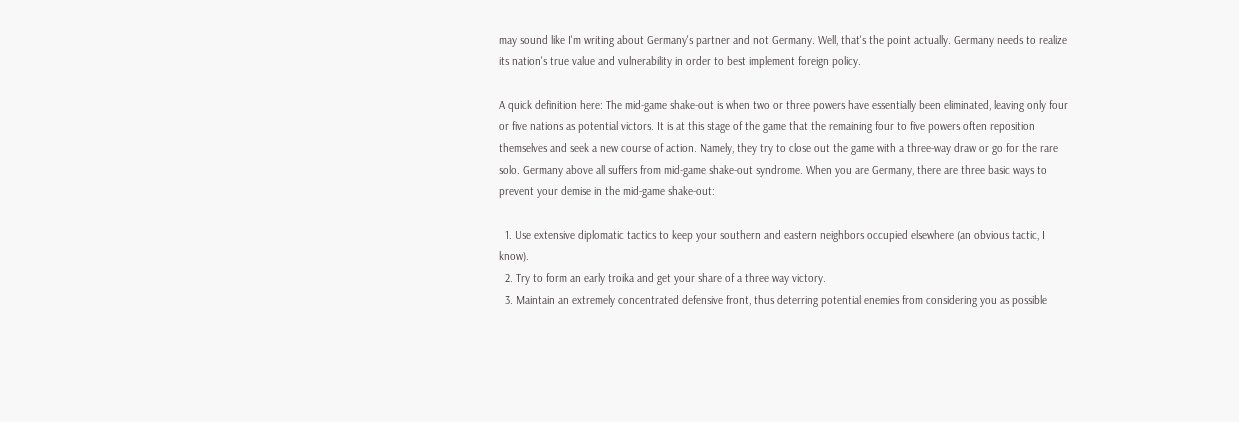may sound like I'm writing about Germany's partner and not Germany. Well, that's the point actually. Germany needs to realize its nation's true value and vulnerability in order to best implement foreign policy.

A quick definition here: The mid-game shake-out is when two or three powers have essentially been eliminated, leaving only four or five nations as potential victors. It is at this stage of the game that the remaining four to five powers often reposition themselves and seek a new course of action. Namely, they try to close out the game with a three-way draw or go for the rare solo. Germany above all suffers from mid-game shake-out syndrome. When you are Germany, there are three basic ways to prevent your demise in the mid-game shake-out:

  1. Use extensive diplomatic tactics to keep your southern and eastern neighbors occupied elsewhere (an obvious tactic, I know).
  2. Try to form an early troika and get your share of a three way victory.
  3. Maintain an extremely concentrated defensive front, thus deterring potential enemies from considering you as possible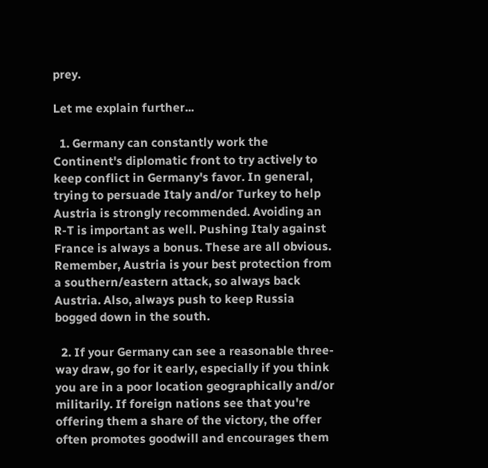prey.

Let me explain further...

  1. Germany can constantly work the Continent's diplomatic front to try actively to keep conflict in Germany's favor. In general, trying to persuade Italy and/or Turkey to help Austria is strongly recommended. Avoiding an R-T is important as well. Pushing Italy against France is always a bonus. These are all obvious. Remember, Austria is your best protection from a southern/eastern attack, so always back Austria. Also, always push to keep Russia bogged down in the south.

  2. If your Germany can see a reasonable three-way draw, go for it early, especially if you think you are in a poor location geographically and/or militarily. If foreign nations see that you're offering them a share of the victory, the offer often promotes goodwill and encourages them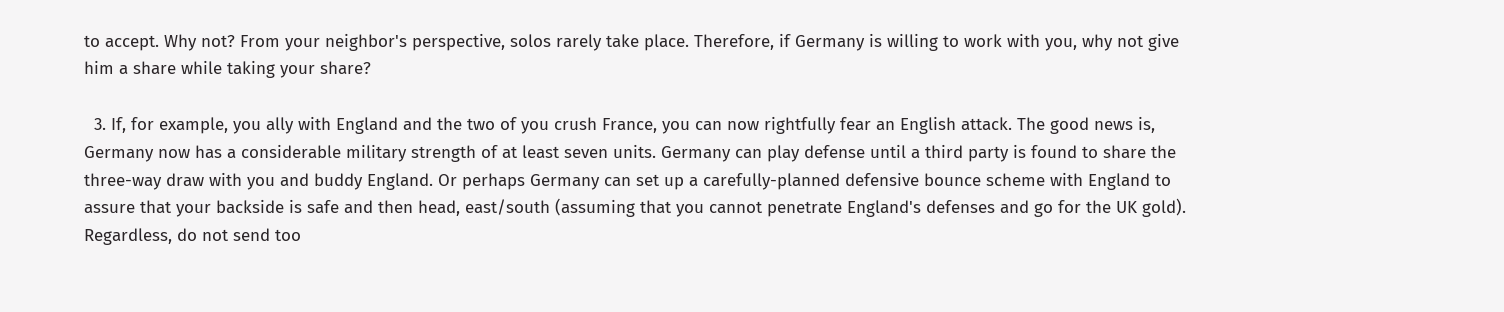to accept. Why not? From your neighbor's perspective, solos rarely take place. Therefore, if Germany is willing to work with you, why not give him a share while taking your share?

  3. If, for example, you ally with England and the two of you crush France, you can now rightfully fear an English attack. The good news is, Germany now has a considerable military strength of at least seven units. Germany can play defense until a third party is found to share the three-way draw with you and buddy England. Or perhaps Germany can set up a carefully-planned defensive bounce scheme with England to assure that your backside is safe and then head, east/south (assuming that you cannot penetrate England's defenses and go for the UK gold). Regardless, do not send too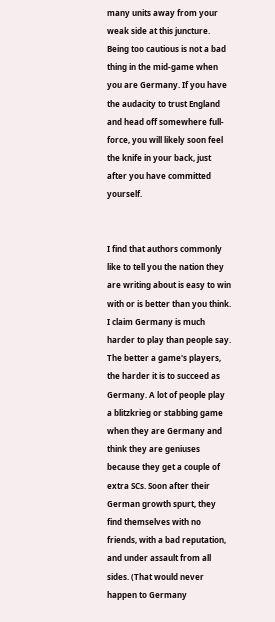many units away from your weak side at this juncture. Being too cautious is not a bad thing in the mid-game when you are Germany. If you have the audacity to trust England and head off somewhere full-force, you will likely soon feel the knife in your back, just after you have committed yourself.


I find that authors commonly like to tell you the nation they are writing about is easy to win with or is better than you think. I claim Germany is much harder to play than people say. The better a game's players, the harder it is to succeed as Germany. A lot of people play a blitzkrieg or stabbing game when they are Germany and think they are geniuses because they get a couple of extra SCs. Soon after their German growth spurt, they find themselves with no friends, with a bad reputation, and under assault from all sides. (That would never happen to Germany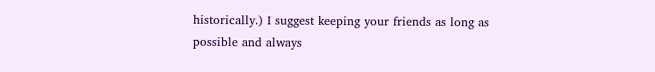historically.) I suggest keeping your friends as long as possible and always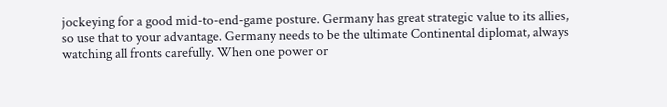jockeying for a good mid-to-end-game posture. Germany has great strategic value to its allies, so use that to your advantage. Germany needs to be the ultimate Continental diplomat, always watching all fronts carefully. When one power or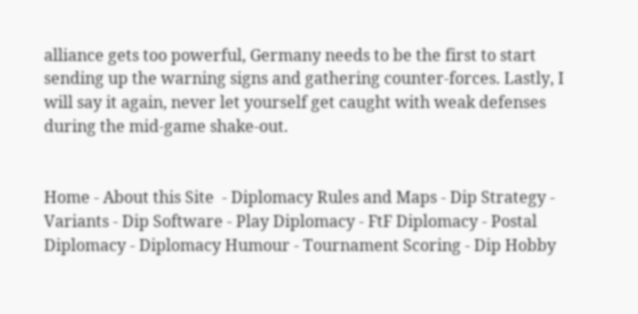alliance gets too powerful, Germany needs to be the first to start sending up the warning signs and gathering counter-forces. Lastly, I will say it again, never let yourself get caught with weak defenses during the mid-game shake-out.


Home - About this Site  - Diplomacy Rules and Maps - Dip Strategy - Variants - Dip Software - Play Diplomacy - FtF Diplomacy - Postal Diplomacy - Diplomacy Humour - Tournament Scoring - Dip Hobby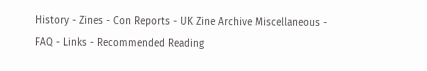History - Zines - Con Reports - UK Zine Archive Miscellaneous - FAQ - Links - Recommended Reading